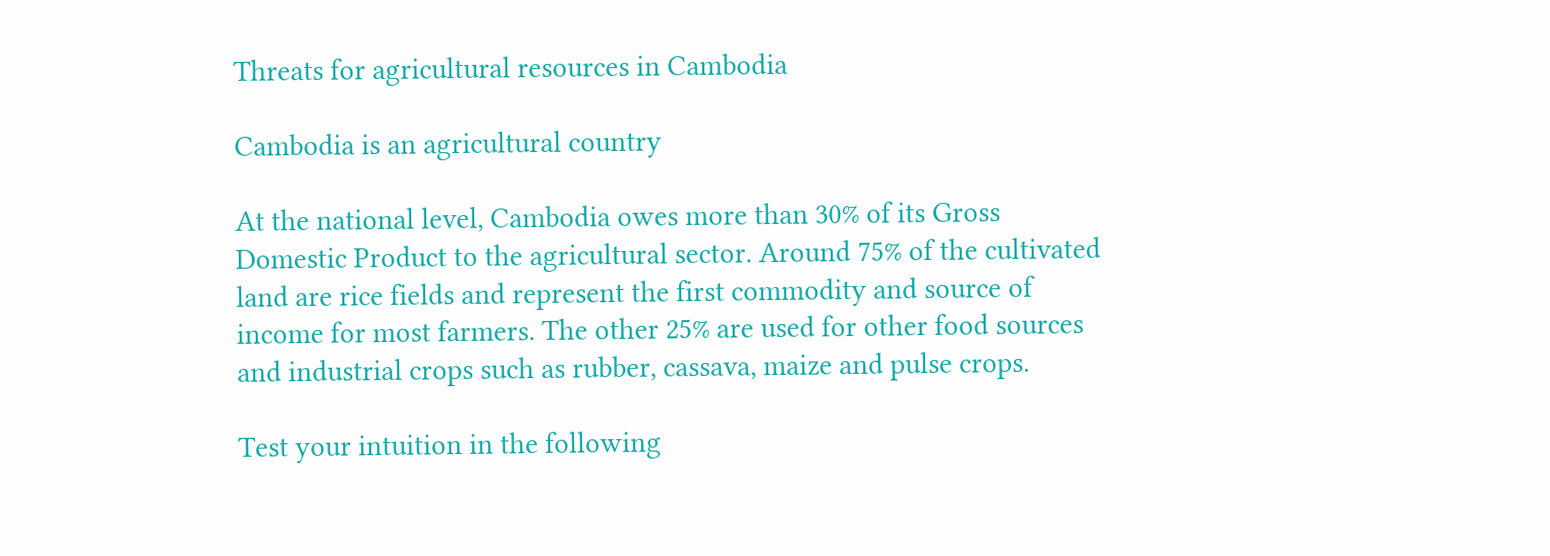Threats for agricultural resources in Cambodia

Cambodia is an agricultural country

At the national level, Cambodia owes more than 30% of its Gross Domestic Product to the agricultural sector. Around 75% of the cultivated land are rice fields and represent the first commodity and source of income for most farmers. The other 25% are used for other food sources and industrial crops such as rubber, cassava, maize and pulse crops.

Test your intuition in the following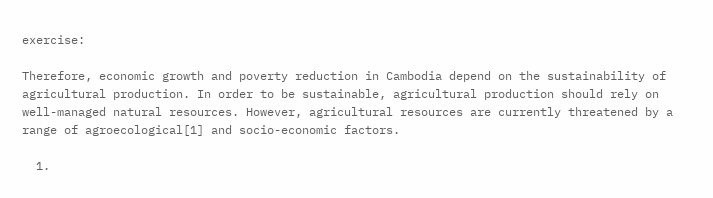exercise:

Therefore, economic growth and poverty reduction in Cambodia depend on the sustainability of agricultural production. In order to be sustainable, agricultural production should rely on well-managed natural resources. However, agricultural resources are currently threatened by a range of agroecological[1] and socio-economic factors.

  1.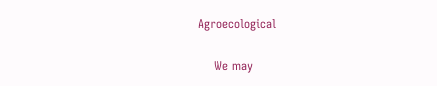Agroecological

    We may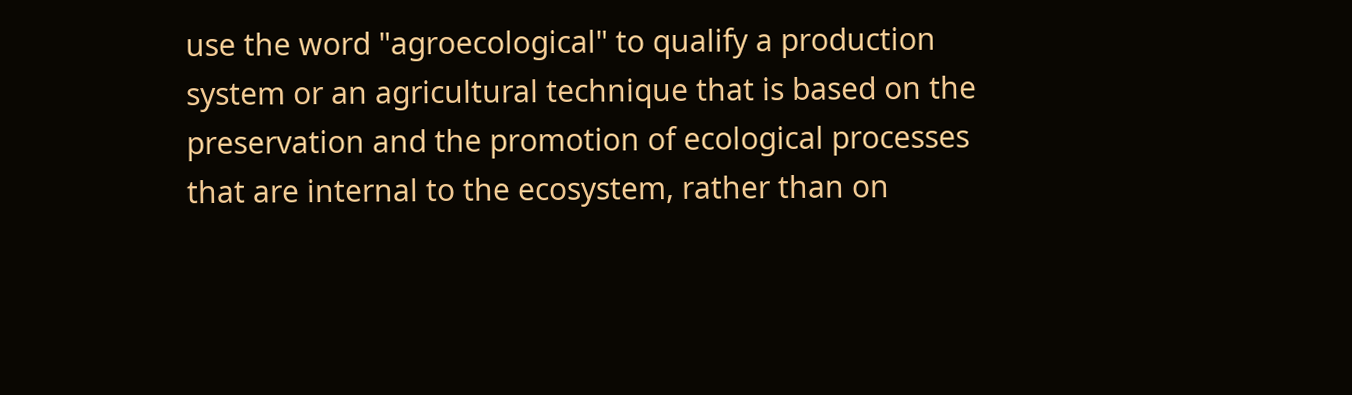use the word "agroecological" to qualify a production system or an agricultural technique that is based on the preservation and the promotion of ecological processes that are internal to the ecosystem, rather than on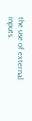the use of external inputs.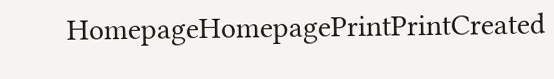HomepageHomepagePrintPrintCreated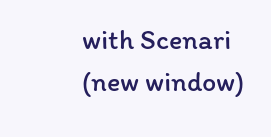with Scenari (new window)